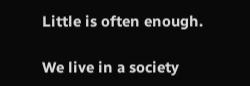Little is often enough.

We live in a society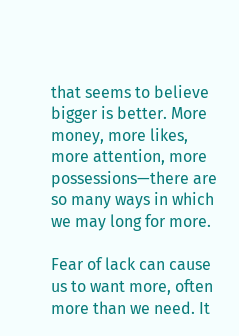that seems to believe bigger is better. More money, more likes, more attention, more possessions—there are so many ways in which we may long for more.

Fear of lack can cause us to want more, often more than we need. It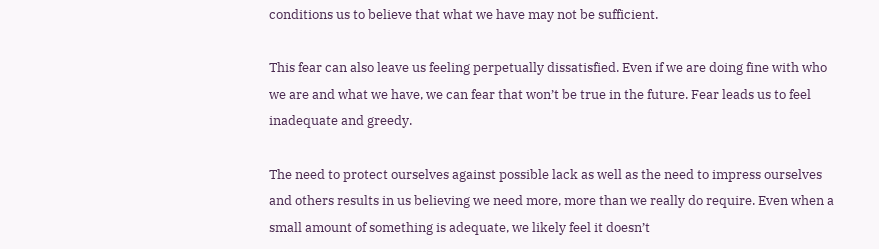conditions us to believe that what we have may not be sufficient.

This fear can also leave us feeling perpetually dissatisfied. Even if we are doing fine with who we are and what we have, we can fear that won’t be true in the future. Fear leads us to feel inadequate and greedy.

The need to protect ourselves against possible lack as well as the need to impress ourselves and others results in us believing we need more, more than we really do require. Even when a small amount of something is adequate, we likely feel it doesn’t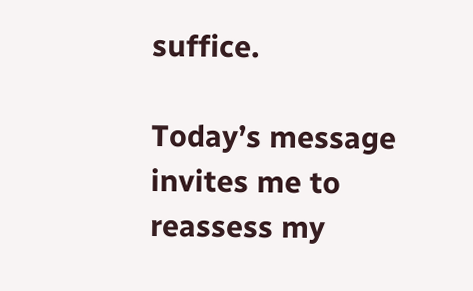suffice.

Today’s message invites me to reassess my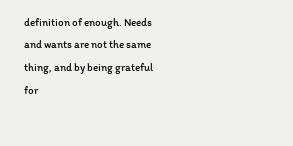definition of enough. Needs and wants are not the same thing, and by being grateful for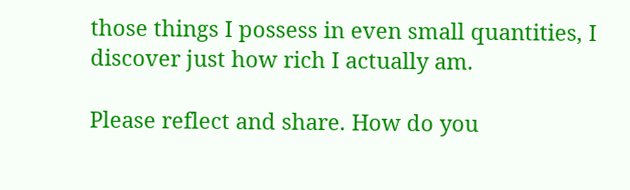those things I possess in even small quantities, I discover just how rich I actually am.

Please reflect and share. How do you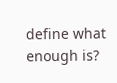define what enough is?